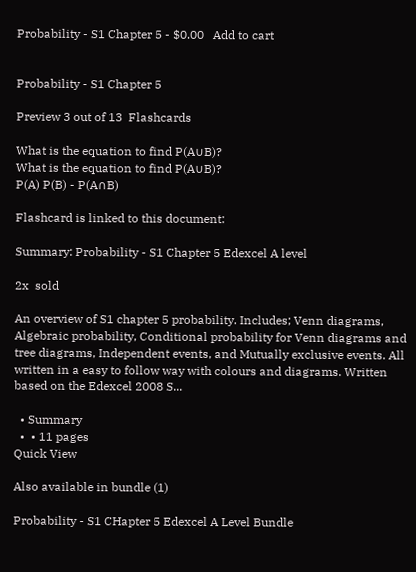Probability - S1 Chapter 5 - $0.00   Add to cart


Probability - S1 Chapter 5

Preview 3 out of 13  Flashcards

What is the equation to find P(A∪B)?
What is the equation to find P(A∪B)?
P(A) P(B) - P(A∩B)

Flashcard is linked to this document:

Summary: Probability - S1 Chapter 5 Edexcel A level

2x  sold

An overview of S1 chapter 5 probability. Includes; Venn diagrams, Algebraic probability, Conditional probability for Venn diagrams and tree diagrams, Independent events, and Mutually exclusive events. All written in a easy to follow way with colours and diagrams. Written based on the Edexcel 2008 S...

  • Summary
  •  • 11 pages
Quick View

Also available in bundle (1)

Probability - S1 CHapter 5 Edexcel A Level Bundle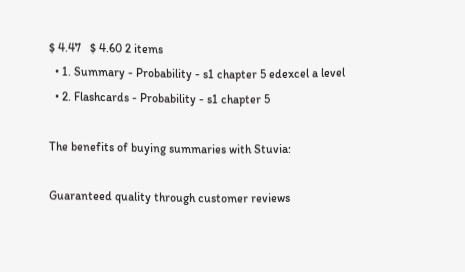$ 4.47   $ 4.60 2 items
  • 1. Summary - Probability - s1 chapter 5 edexcel a level
  • 2. Flashcards - Probability - s1 chapter 5

The benefits of buying summaries with Stuvia:

Guaranteed quality through customer reviews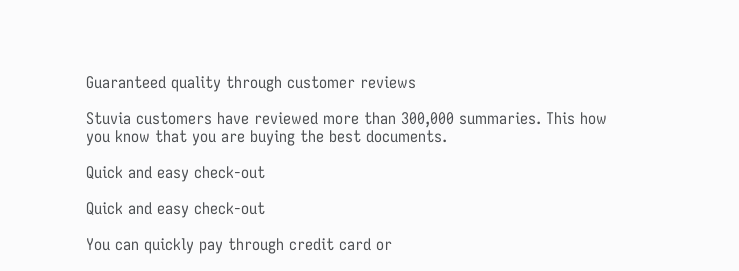Guaranteed quality through customer reviews

Stuvia customers have reviewed more than 300,000 summaries. This how you know that you are buying the best documents.

Quick and easy check-out

Quick and easy check-out

You can quickly pay through credit card or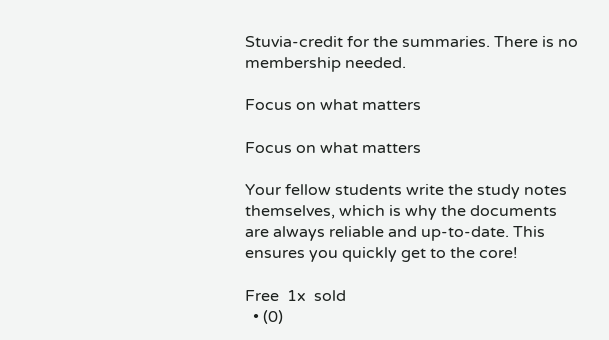Stuvia-credit for the summaries. There is no membership needed.

Focus on what matters

Focus on what matters

Your fellow students write the study notes themselves, which is why the documents are always reliable and up-to-date. This ensures you quickly get to the core!

Free  1x  sold
  • (0)